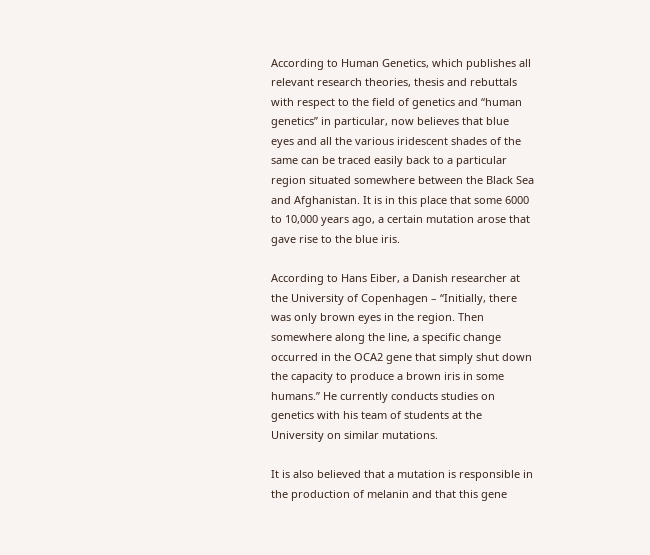According to Human Genetics, which publishes all relevant research theories, thesis and rebuttals with respect to the field of genetics and “human genetics” in particular, now believes that blue eyes and all the various iridescent shades of the same can be traced easily back to a particular region situated somewhere between the Black Sea and Afghanistan. It is in this place that some 6000 to 10,000 years ago, a certain mutation arose that gave rise to the blue iris.

According to Hans Eiber, a Danish researcher at the University of Copenhagen – “Initially, there was only brown eyes in the region. Then somewhere along the line, a specific change occurred in the OCA2 gene that simply shut down the capacity to produce a brown iris in some humans.” He currently conducts studies on genetics with his team of students at the University on similar mutations.

It is also believed that a mutation is responsible in the production of melanin and that this gene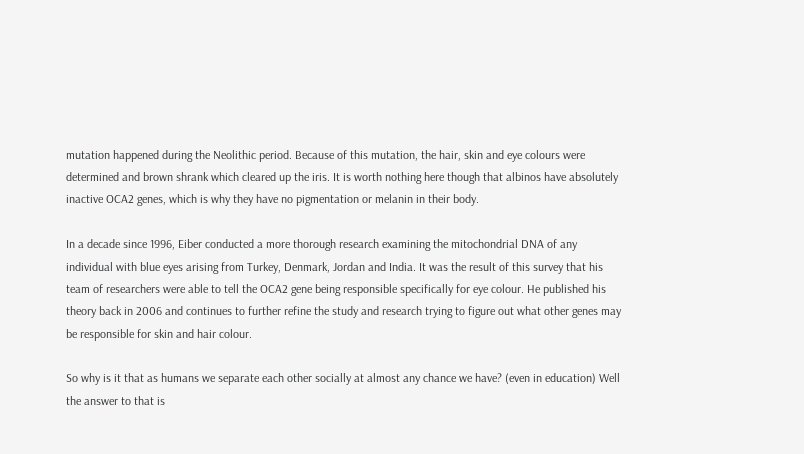mutation happened during the Neolithic period. Because of this mutation, the hair, skin and eye colours were determined and brown shrank which cleared up the iris. It is worth nothing here though that albinos have absolutely inactive OCA2 genes, which is why they have no pigmentation or melanin in their body.

In a decade since 1996, Eiber conducted a more thorough research examining the mitochondrial DNA of any individual with blue eyes arising from Turkey, Denmark, Jordan and India. It was the result of this survey that his team of researchers were able to tell the OCA2 gene being responsible specifically for eye colour. He published his theory back in 2006 and continues to further refine the study and research trying to figure out what other genes may be responsible for skin and hair colour.

So why is it that as humans we separate each other socially at almost any chance we have? (even in education) Well the answer to that is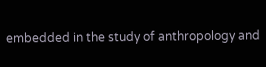embedded in the study of anthropology and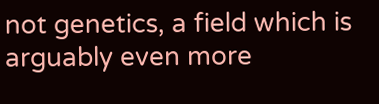not genetics, a field which is arguably even more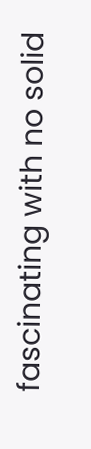fascinating with no solid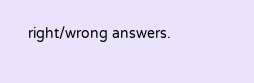right/wrong answers.